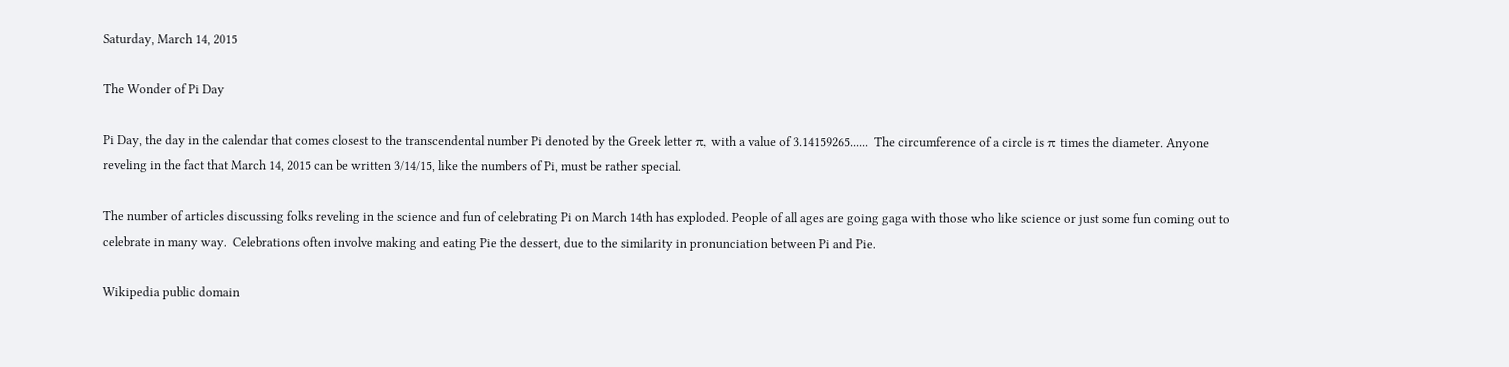Saturday, March 14, 2015

The Wonder of Pi Day

Pi Day, the day in the calendar that comes closest to the transcendental number Pi denoted by the Greek letter π, with a value of 3.14159265......  The circumference of a circle is π times the diameter. Anyone reveling in the fact that March 14, 2015 can be written 3/14/15, like the numbers of Pi, must be rather special.

The number of articles discussing folks reveling in the science and fun of celebrating Pi on March 14th has exploded. People of all ages are going gaga with those who like science or just some fun coming out to celebrate in many way.  Celebrations often involve making and eating Pie the dessert, due to the similarity in pronunciation between Pi and Pie.

Wikipedia public domain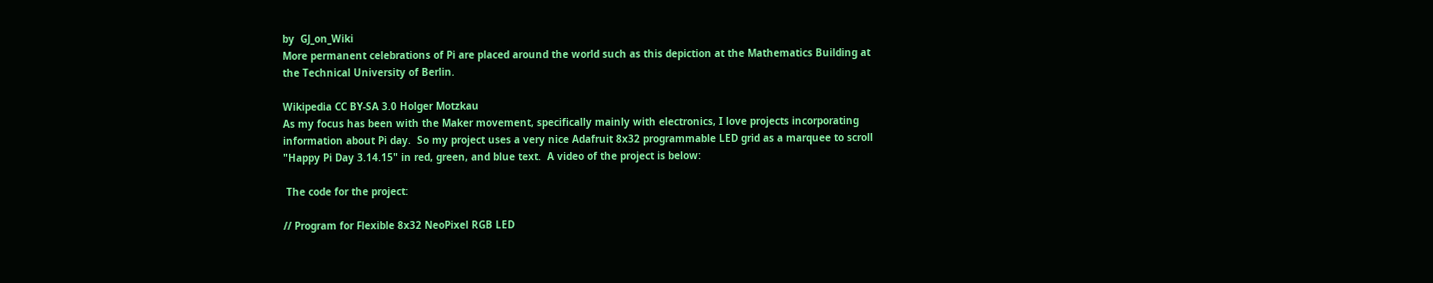by  GJ_on_Wiki
More permanent celebrations of Pi are placed around the world such as this depiction at the Mathematics Building at the Technical University of Berlin.

Wikipedia CC BY-SA 3.0 Holger Motzkau
As my focus has been with the Maker movement, specifically mainly with electronics, I love projects incorporating information about Pi day.  So my project uses a very nice Adafruit 8x32 programmable LED grid as a marquee to scroll "Happy Pi Day 3.14.15" in red, green, and blue text.  A video of the project is below:

 The code for the project:

// Program for Flexible 8x32 NeoPixel RGB LED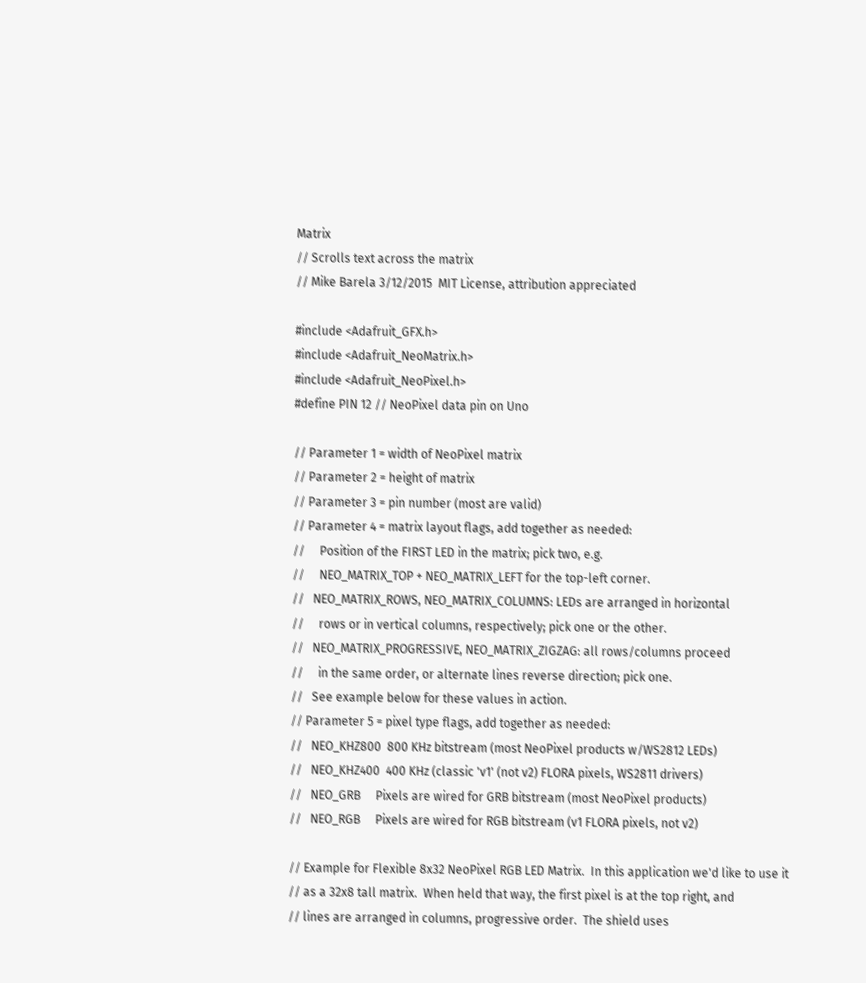Matrix
// Scrolls text across the matrix
// Mike Barela 3/12/2015  MIT License, attribution appreciated

#include <Adafruit_GFX.h>
#include <Adafruit_NeoMatrix.h>
#include <Adafruit_NeoPixel.h>
#define PIN 12 // NeoPixel data pin on Uno

// Parameter 1 = width of NeoPixel matrix
// Parameter 2 = height of matrix
// Parameter 3 = pin number (most are valid)
// Parameter 4 = matrix layout flags, add together as needed:
//     Position of the FIRST LED in the matrix; pick two, e.g.
//     NEO_MATRIX_TOP + NEO_MATRIX_LEFT for the top-left corner.
//   NEO_MATRIX_ROWS, NEO_MATRIX_COLUMNS: LEDs are arranged in horizontal
//     rows or in vertical columns, respectively; pick one or the other.
//   NEO_MATRIX_PROGRESSIVE, NEO_MATRIX_ZIGZAG: all rows/columns proceed
//     in the same order, or alternate lines reverse direction; pick one.
//   See example below for these values in action.
// Parameter 5 = pixel type flags, add together as needed:
//   NEO_KHZ800  800 KHz bitstream (most NeoPixel products w/WS2812 LEDs)
//   NEO_KHZ400  400 KHz (classic 'v1' (not v2) FLORA pixels, WS2811 drivers)
//   NEO_GRB     Pixels are wired for GRB bitstream (most NeoPixel products)
//   NEO_RGB     Pixels are wired for RGB bitstream (v1 FLORA pixels, not v2)

// Example for Flexible 8x32 NeoPixel RGB LED Matrix.  In this application we'd like to use it
// as a 32x8 tall matrix.  When held that way, the first pixel is at the top right, and
// lines are arranged in columns, progressive order.  The shield uses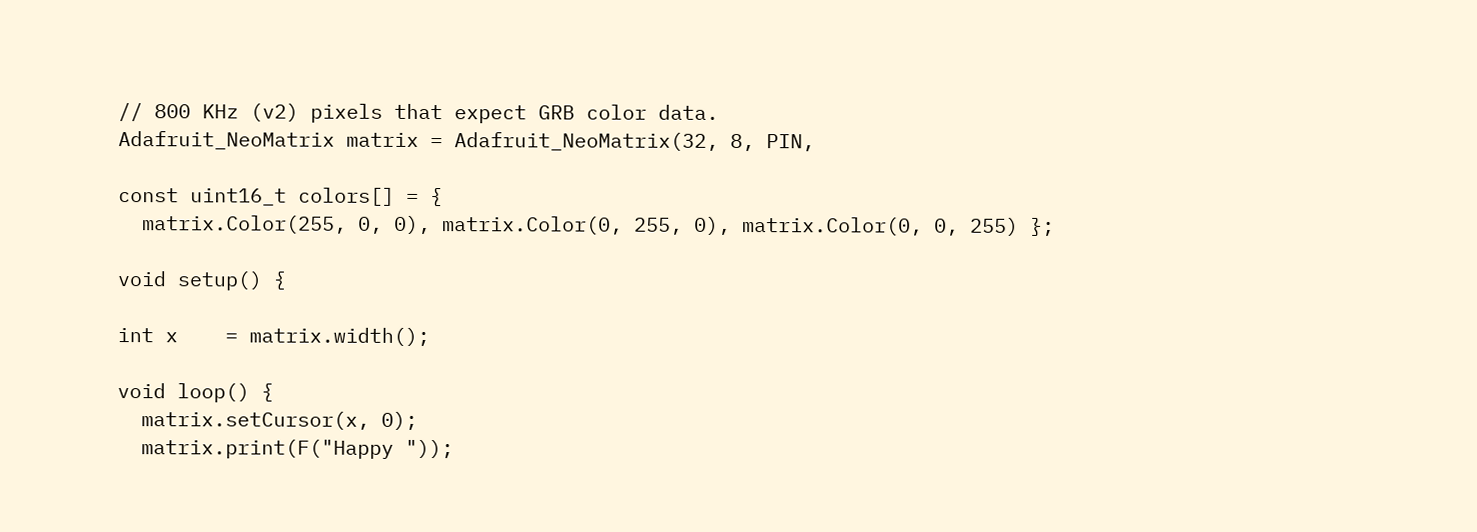// 800 KHz (v2) pixels that expect GRB color data.
Adafruit_NeoMatrix matrix = Adafruit_NeoMatrix(32, 8, PIN,

const uint16_t colors[] = {
  matrix.Color(255, 0, 0), matrix.Color(0, 255, 0), matrix.Color(0, 0, 255) };

void setup() {

int x    = matrix.width();

void loop() {
  matrix.setCursor(x, 0);
  matrix.print(F("Happy "));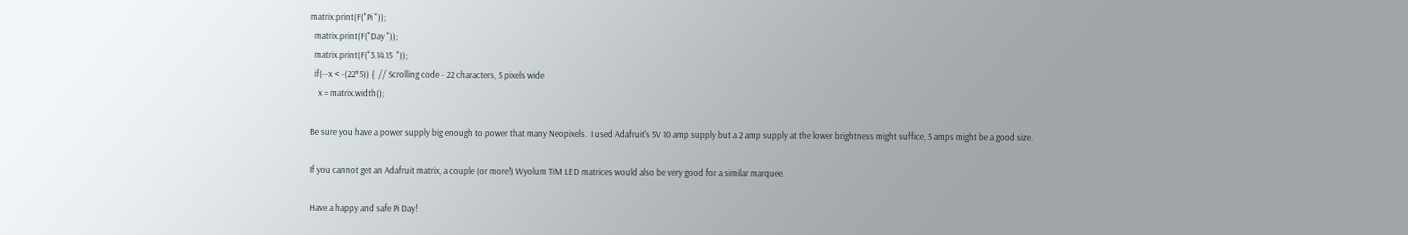matrix.print(F("Pi "));
  matrix.print(F("Day "));
  matrix.print(F("3.14.15  "));
  if(--x < -(22*5)) {  // Scrolling code - 22 characters, 5 pixels wide
    x = matrix.width();

Be sure you have a power supply big enough to power that many Neopixels.  I used Adafruit's 5V 10 amp supply but a 2 amp supply at the lower brightness might suffice, 5 amps might be a good size.

If you cannot get an Adafruit matrix, a couple (or more!) Wyolum TiM LED matrices would also be very good for a similar marquee.

Have a happy and safe Pi Day!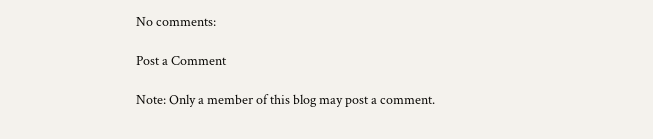No comments:

Post a Comment

Note: Only a member of this blog may post a comment.